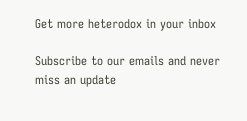Get more heterodox in your inbox

Subscribe to our emails and never miss an update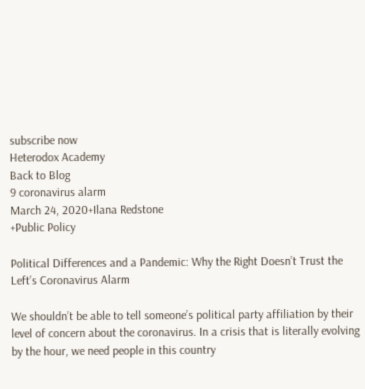subscribe now
Heterodox Academy
Back to Blog
9 coronavirus alarm
March 24, 2020+Ilana Redstone
+Public Policy

Political Differences and a Pandemic: Why the Right Doesn’t Trust the Left’s Coronavirus Alarm

We shouldn’t be able to tell someone’s political party affiliation by their level of concern about the coronavirus. In a crisis that is literally evolving by the hour, we need people in this country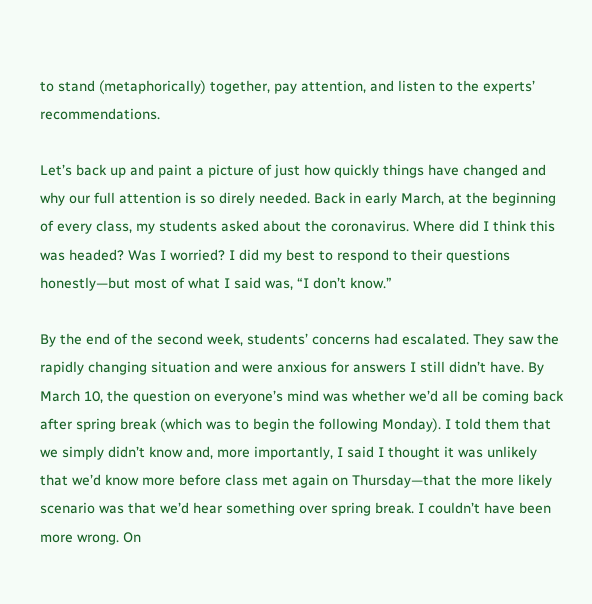to stand (metaphorically) together, pay attention, and listen to the experts’ recommendations.

Let’s back up and paint a picture of just how quickly things have changed and why our full attention is so direly needed. Back in early March, at the beginning of every class, my students asked about the coronavirus. Where did I think this was headed? Was I worried? I did my best to respond to their questions honestly—but most of what I said was, “I don’t know.”

By the end of the second week, students’ concerns had escalated. They saw the rapidly changing situation and were anxious for answers I still didn’t have. By March 10, the question on everyone’s mind was whether we’d all be coming back after spring break (which was to begin the following Monday). I told them that we simply didn’t know and, more importantly, I said I thought it was unlikely that we’d know more before class met again on Thursday—that the more likely scenario was that we’d hear something over spring break. I couldn’t have been more wrong. On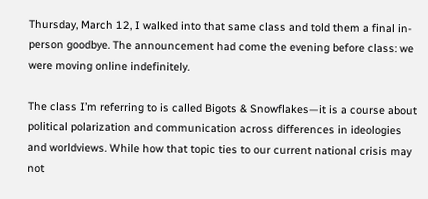Thursday, March 12, I walked into that same class and told them a final in-person goodbye. The announcement had come the evening before class: we were moving online indefinitely.

The class I’m referring to is called Bigots & Snowflakes—it is a course about political polarization and communication across differences in ideologies and worldviews. While how that topic ties to our current national crisis may not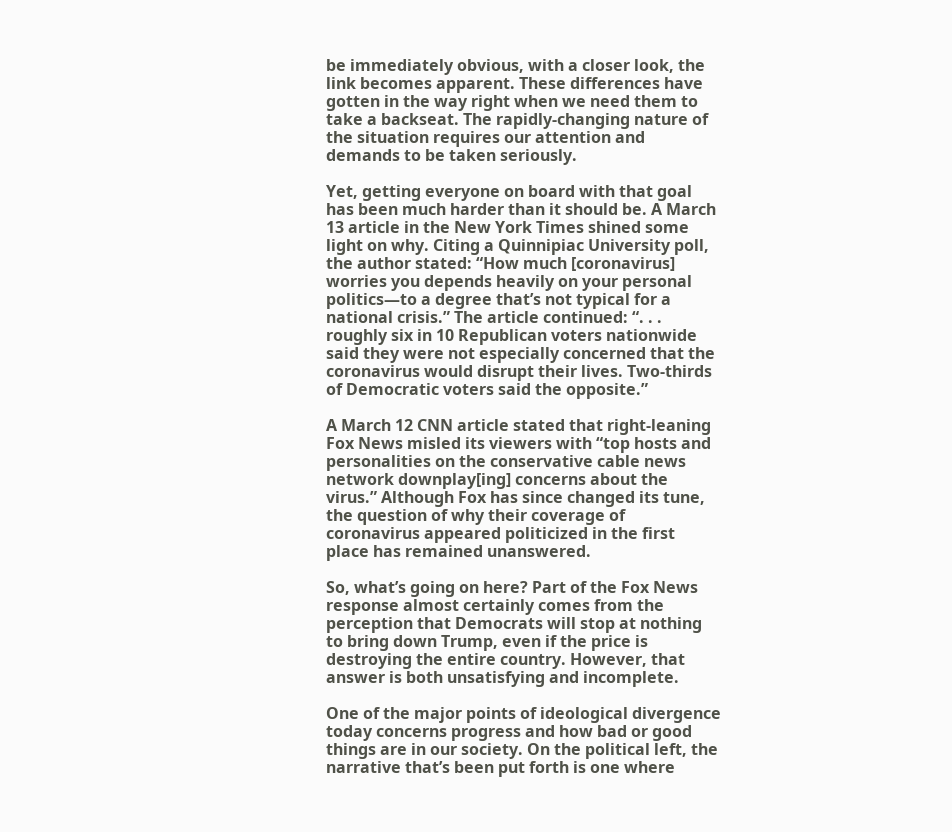be immediately obvious, with a closer look, the link becomes apparent. These differences have gotten in the way right when we need them to take a backseat. The rapidly-changing nature of the situation requires our attention and demands to be taken seriously.

Yet, getting everyone on board with that goal has been much harder than it should be. A March 13 article in the New York Times shined some light on why. Citing a Quinnipiac University poll, the author stated: “How much [coronavirus] worries you depends heavily on your personal politics—to a degree that’s not typical for a national crisis.” The article continued: “. . . roughly six in 10 Republican voters nationwide said they were not especially concerned that the coronavirus would disrupt their lives. Two-thirds of Democratic voters said the opposite.”

A March 12 CNN article stated that right-leaning Fox News misled its viewers with “top hosts and personalities on the conservative cable news network downplay[ing] concerns about the virus.” Although Fox has since changed its tune, the question of why their coverage of coronavirus appeared politicized in the first place has remained unanswered.

So, what’s going on here? Part of the Fox News response almost certainly comes from the perception that Democrats will stop at nothing to bring down Trump, even if the price is destroying the entire country. However, that answer is both unsatisfying and incomplete.

One of the major points of ideological divergence today concerns progress and how bad or good things are in our society. On the political left, the narrative that’s been put forth is one where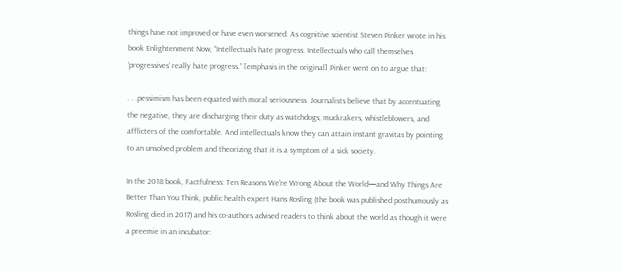things have not improved or have even worsened. As cognitive scientist Steven Pinker wrote in his book Enlightenment Now, “Intellectuals hate progress. Intellectuals who call themselves ‘progressives’ really hate progress.” [emphasis in the original] Pinker went on to argue that:

. . .pessimism has been equated with moral seriousness. Journalists believe that by accentuating the negative, they are discharging their duty as watchdogs, muckrakers, whistleblowers, and afflicters of the comfortable. And intellectuals know they can attain instant gravitas by pointing to an unsolved problem and theorizing that it is a symptom of a sick society.

In the 2018 book, Factfulness: Ten Reasons We’re Wrong About the World—and Why Things Are Better Than You Think, public health expert Hans Rosling (the book was published posthumously as Rosling died in 2017) and his co-authors advised readers to think about the world as though it were a preemie in an incubator: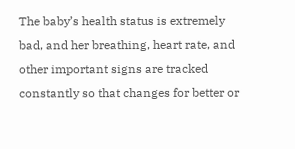The baby’s health status is extremely bad, and her breathing, heart rate, and other important signs are tracked constantly so that changes for better or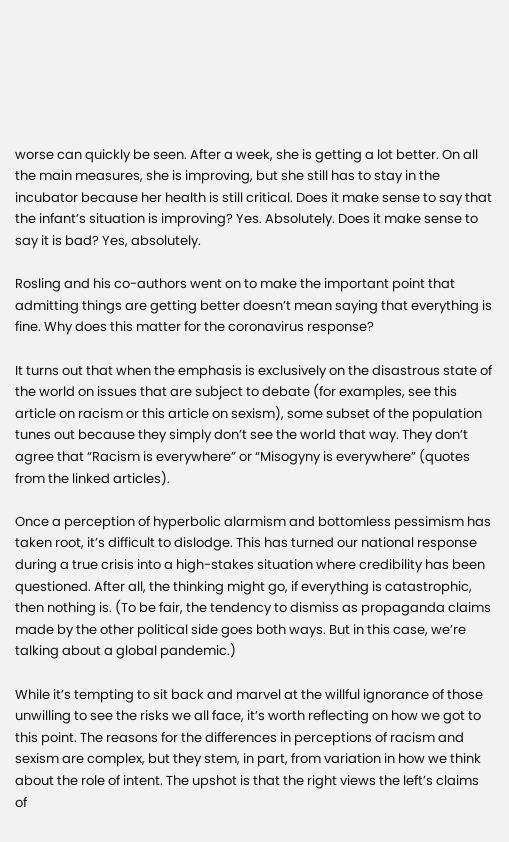worse can quickly be seen. After a week, she is getting a lot better. On all the main measures, she is improving, but she still has to stay in the incubator because her health is still critical. Does it make sense to say that the infant’s situation is improving? Yes. Absolutely. Does it make sense to say it is bad? Yes, absolutely.

Rosling and his co-authors went on to make the important point that admitting things are getting better doesn’t mean saying that everything is fine. Why does this matter for the coronavirus response?

It turns out that when the emphasis is exclusively on the disastrous state of the world on issues that are subject to debate (for examples, see this article on racism or this article on sexism), some subset of the population tunes out because they simply don’t see the world that way. They don’t agree that “Racism is everywhere” or “Misogyny is everywhere” (quotes from the linked articles).

Once a perception of hyperbolic alarmism and bottomless pessimism has taken root, it’s difficult to dislodge. This has turned our national response during a true crisis into a high-stakes situation where credibility has been questioned. After all, the thinking might go, if everything is catastrophic, then nothing is. (To be fair, the tendency to dismiss as propaganda claims made by the other political side goes both ways. But in this case, we’re talking about a global pandemic.)

While it’s tempting to sit back and marvel at the willful ignorance of those unwilling to see the risks we all face, it’s worth reflecting on how we got to this point. The reasons for the differences in perceptions of racism and sexism are complex, but they stem, in part, from variation in how we think about the role of intent. The upshot is that the right views the left’s claims of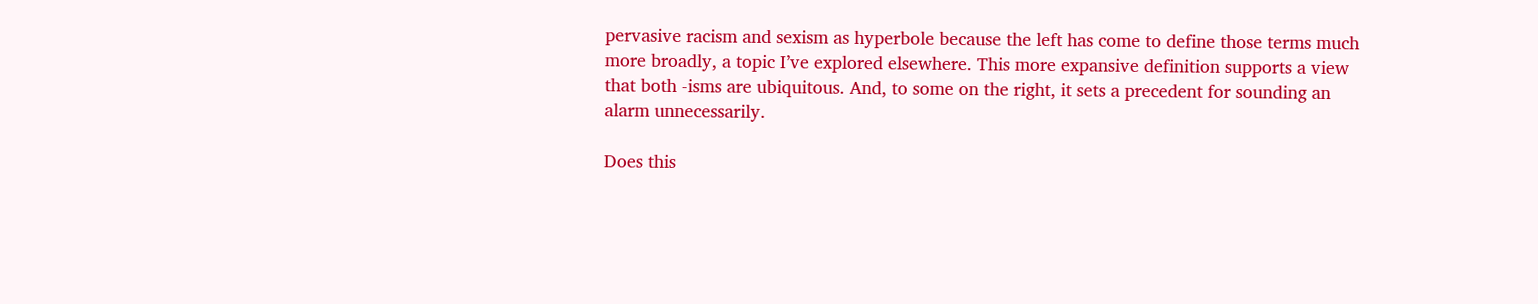pervasive racism and sexism as hyperbole because the left has come to define those terms much more broadly, a topic I’ve explored elsewhere. This more expansive definition supports a view that both -isms are ubiquitous. And, to some on the right, it sets a precedent for sounding an alarm unnecessarily.

Does this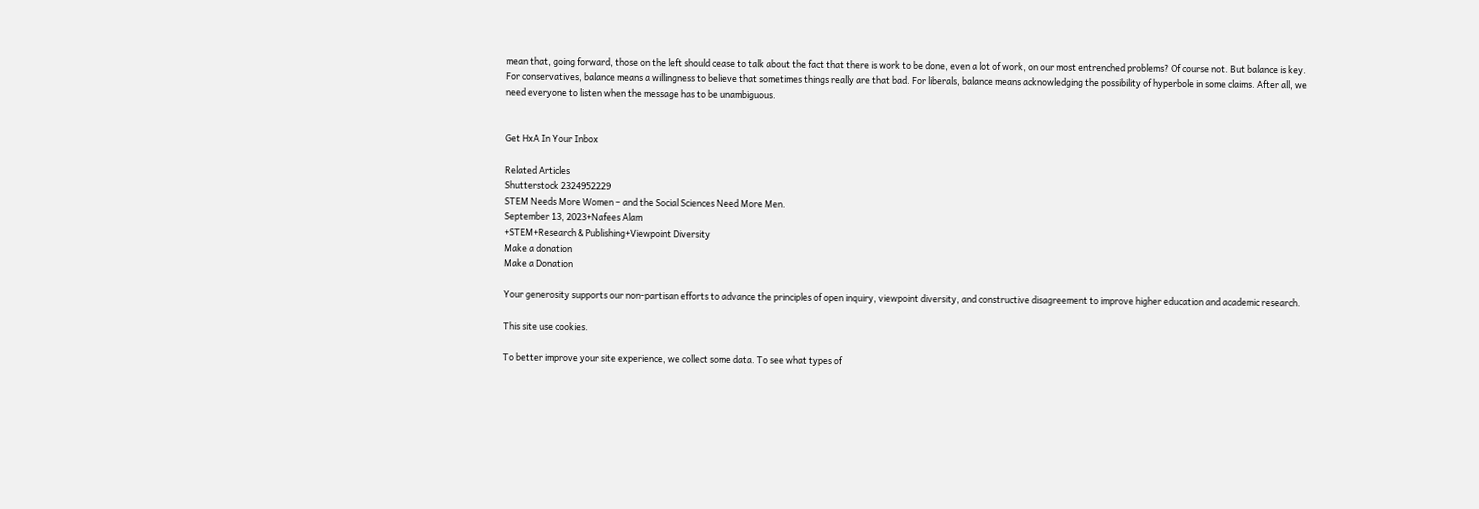mean that, going forward, those on the left should cease to talk about the fact that there is work to be done, even a lot of work, on our most entrenched problems? Of course not. But balance is key. For conservatives, balance means a willingness to believe that sometimes things really are that bad. For liberals, balance means acknowledging the possibility of hyperbole in some claims. After all, we need everyone to listen when the message has to be unambiguous.


Get HxA In Your Inbox

Related Articles
Shutterstock 2324952229
STEM Needs More Women – and the Social Sciences Need More Men.
September 13, 2023+Nafees Alam
+STEM+Research & Publishing+Viewpoint Diversity
Make a donation
Make a Donation

Your generosity supports our non-partisan efforts to advance the principles of open inquiry, viewpoint diversity, and constructive disagreement to improve higher education and academic research.

This site use cookies.

To better improve your site experience, we collect some data. To see what types of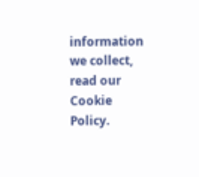information we collect, read our Cookie Policy.